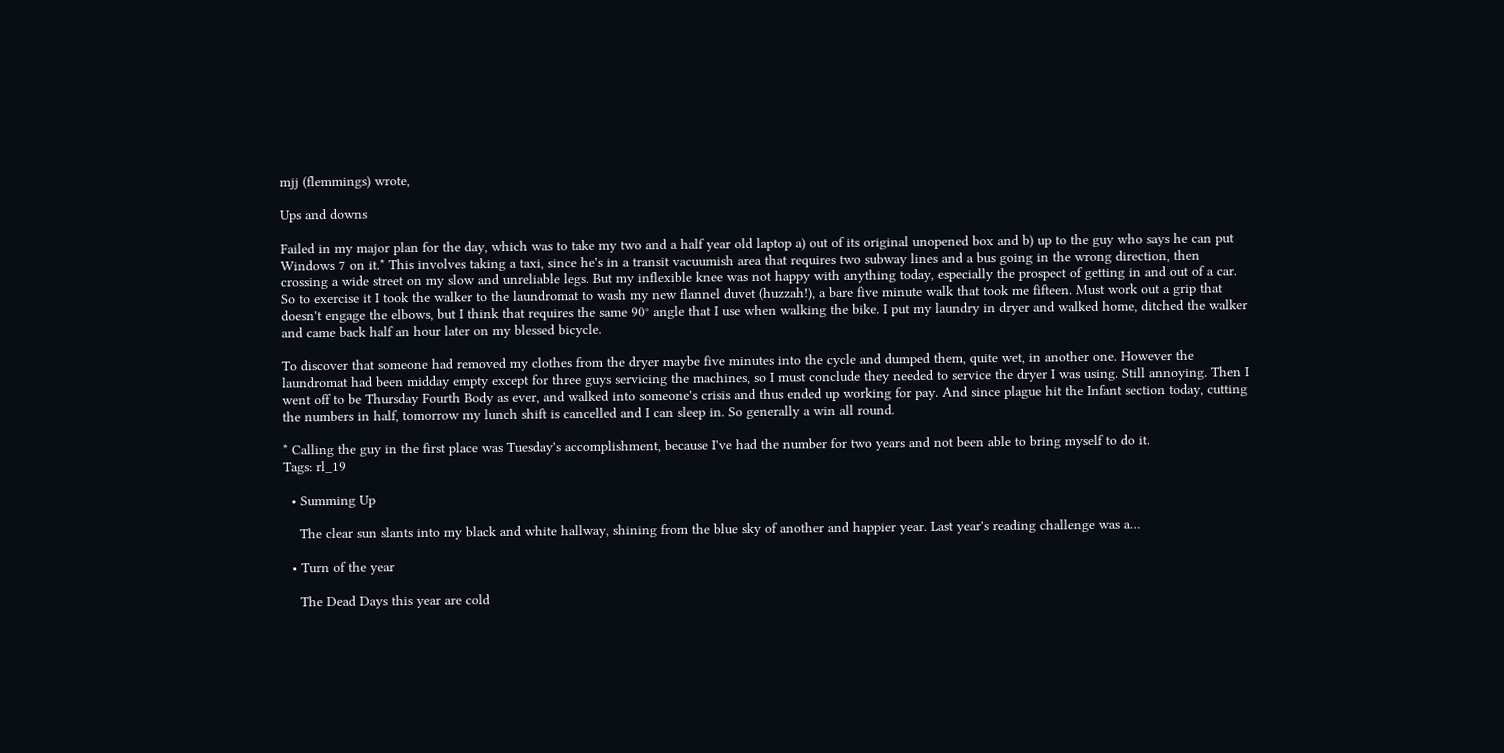mjj (flemmings) wrote,

Ups and downs

Failed in my major plan for the day, which was to take my two and a half year old laptop a) out of its original unopened box and b) up to the guy who says he can put Windows 7 on it.* This involves taking a taxi, since he's in a transit vacuumish area that requires two subway lines and a bus going in the wrong direction, then crossing a wide street on my slow and unreliable legs. But my inflexible knee was not happy with anything today, especially the prospect of getting in and out of a car. So to exercise it I took the walker to the laundromat to wash my new flannel duvet (huzzah!), a bare five minute walk that took me fifteen. Must work out a grip that doesn't engage the elbows, but I think that requires the same 90° angle that I use when walking the bike. I put my laundry in dryer and walked home, ditched the walker and came back half an hour later on my blessed bicycle.

To discover that someone had removed my clothes from the dryer maybe five minutes into the cycle and dumped them, quite wet, in another one. However the laundromat had been midday empty except for three guys servicing the machines, so I must conclude they needed to service the dryer I was using. Still annoying. Then I went off to be Thursday Fourth Body as ever, and walked into someone's crisis and thus ended up working for pay. And since plague hit the Infant section today, cutting the numbers in half, tomorrow my lunch shift is cancelled and I can sleep in. So generally a win all round.

* Calling the guy in the first place was Tuesday's accomplishment, because I've had the number for two years and not been able to bring myself to do it.
Tags: rl_19

  • Summing Up

    The clear sun slants into my black and white hallway, shining from the blue sky of another and happier year. Last year's reading challenge was a…

  • Turn of the year

    The Dead Days this year are cold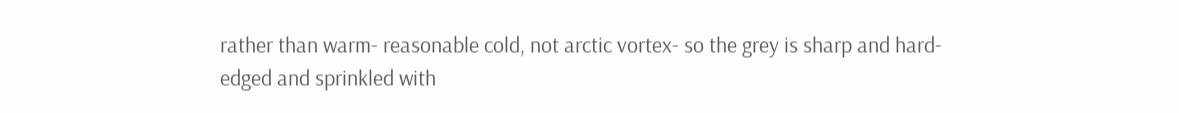rather than warm- reasonable cold, not arctic vortex- so the grey is sharp and hard-edged and sprinkled with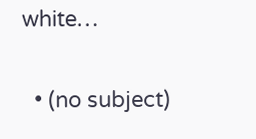white…

  • (no subject)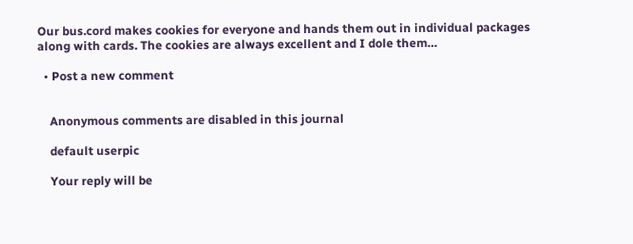Our bus.cord makes cookies for everyone and hands them out in individual packages along with cards. The cookies are always excellent and I dole them…

  • Post a new comment


    Anonymous comments are disabled in this journal

    default userpic

    Your reply will be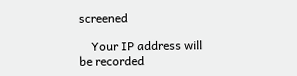screened

    Your IP address will be recorded